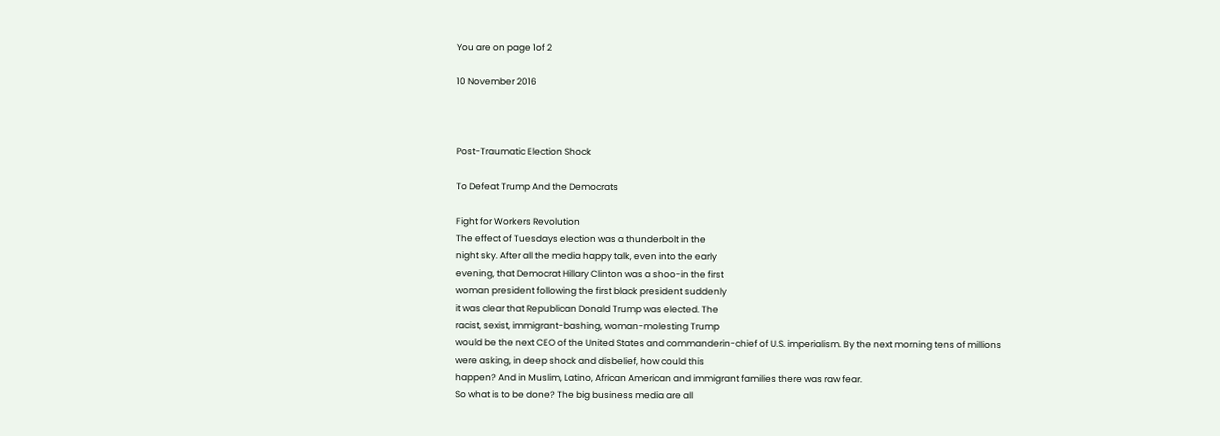You are on page 1of 2

10 November 2016



Post-Traumatic Election Shock

To Defeat Trump And the Democrats

Fight for Workers Revolution
The effect of Tuesdays election was a thunderbolt in the
night sky. After all the media happy talk, even into the early
evening, that Democrat Hillary Clinton was a shoo-in the first
woman president following the first black president suddenly
it was clear that Republican Donald Trump was elected. The
racist, sexist, immigrant-bashing, woman-molesting Trump
would be the next CEO of the United States and commanderin-chief of U.S. imperialism. By the next morning tens of millions were asking, in deep shock and disbelief, how could this
happen? And in Muslim, Latino, African American and immigrant families there was raw fear.
So what is to be done? The big business media are all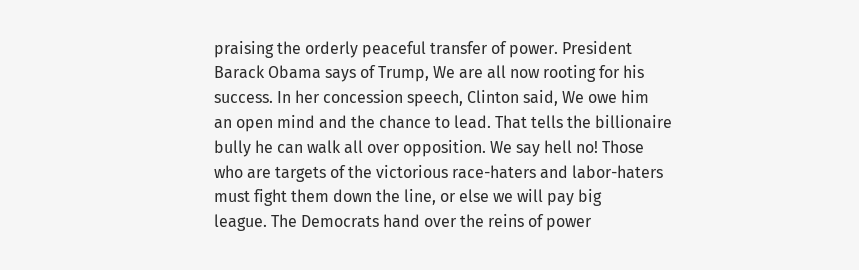praising the orderly peaceful transfer of power. President
Barack Obama says of Trump, We are all now rooting for his
success. In her concession speech, Clinton said, We owe him
an open mind and the chance to lead. That tells the billionaire
bully he can walk all over opposition. We say hell no! Those
who are targets of the victorious race-haters and labor-haters
must fight them down the line, or else we will pay big
league. The Democrats hand over the reins of power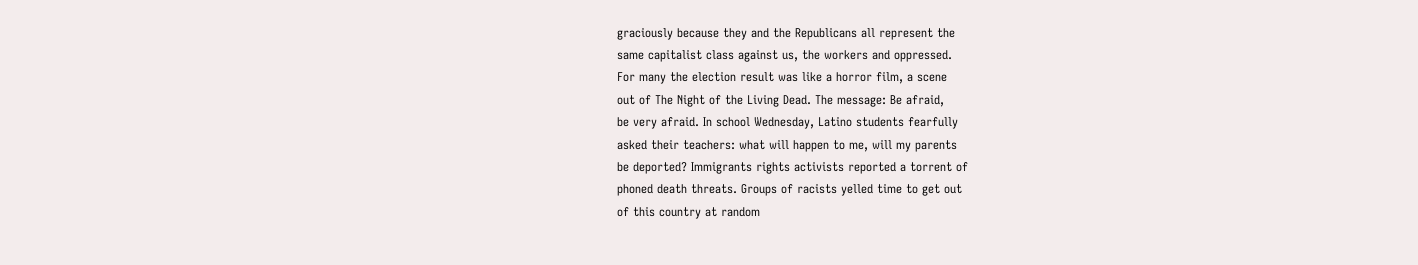graciously because they and the Republicans all represent the
same capitalist class against us, the workers and oppressed.
For many the election result was like a horror film, a scene
out of The Night of the Living Dead. The message: Be afraid,
be very afraid. In school Wednesday, Latino students fearfully
asked their teachers: what will happen to me, will my parents
be deported? Immigrants rights activists reported a torrent of
phoned death threats. Groups of racists yelled time to get out
of this country at random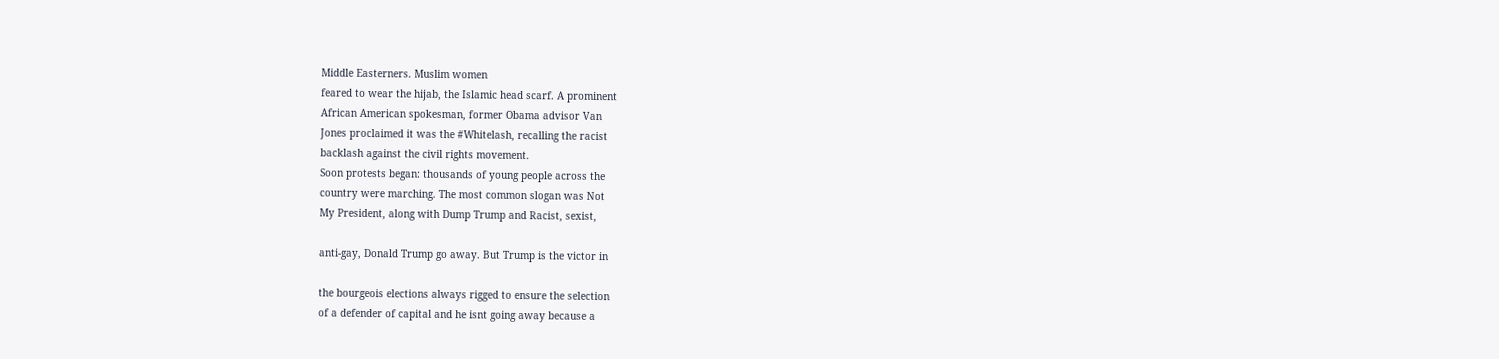Middle Easterners. Muslim women
feared to wear the hijab, the Islamic head scarf. A prominent
African American spokesman, former Obama advisor Van
Jones proclaimed it was the #Whitelash, recalling the racist
backlash against the civil rights movement.
Soon protests began: thousands of young people across the
country were marching. The most common slogan was Not
My President, along with Dump Trump and Racist, sexist,

anti-gay, Donald Trump go away. But Trump is the victor in

the bourgeois elections always rigged to ensure the selection
of a defender of capital and he isnt going away because a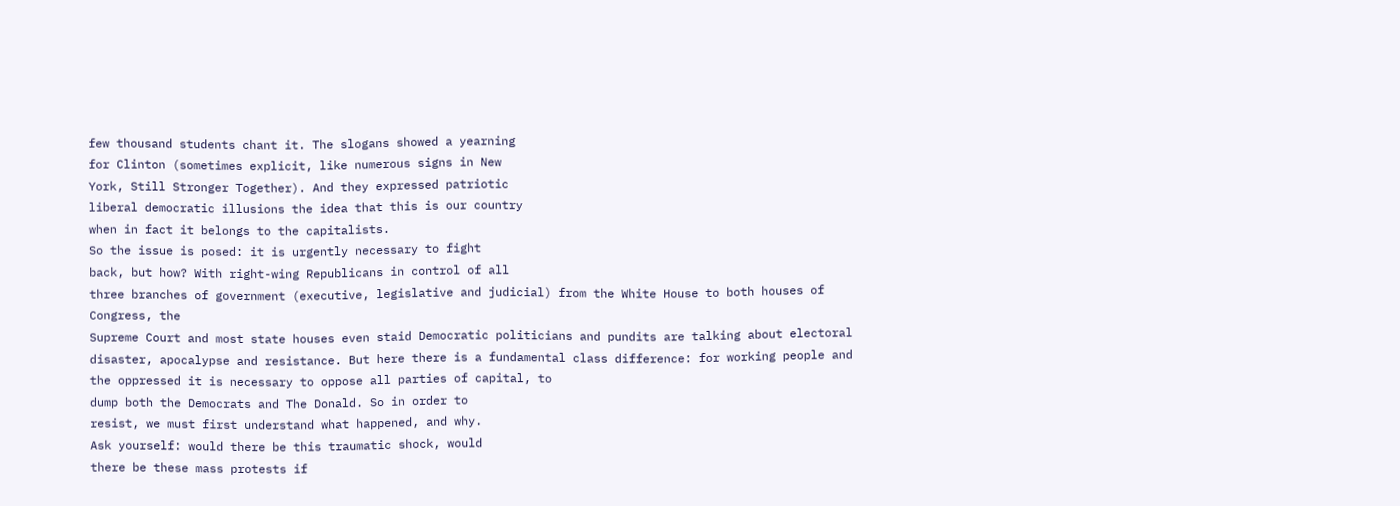few thousand students chant it. The slogans showed a yearning
for Clinton (sometimes explicit, like numerous signs in New
York, Still Stronger Together). And they expressed patriotic
liberal democratic illusions the idea that this is our country
when in fact it belongs to the capitalists.
So the issue is posed: it is urgently necessary to fight
back, but how? With right-wing Republicans in control of all
three branches of government (executive, legislative and judicial) from the White House to both houses of Congress, the
Supreme Court and most state houses even staid Democratic politicians and pundits are talking about electoral disaster, apocalypse and resistance. But here there is a fundamental class difference: for working people and the oppressed it is necessary to oppose all parties of capital, to
dump both the Democrats and The Donald. So in order to
resist, we must first understand what happened, and why.
Ask yourself: would there be this traumatic shock, would
there be these mass protests if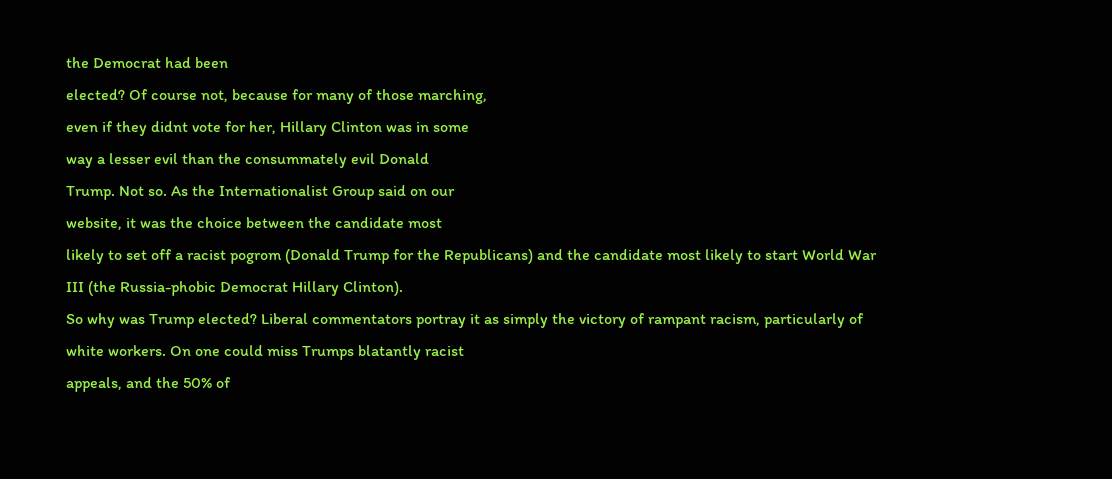the Democrat had been
elected? Of course not, because for many of those marching,
even if they didnt vote for her, Hillary Clinton was in some
way a lesser evil than the consummately evil Donald
Trump. Not so. As the Internationalist Group said on our
website, it was the choice between the candidate most
likely to set off a racist pogrom (Donald Trump for the Republicans) and the candidate most likely to start World War
III (the Russia-phobic Democrat Hillary Clinton).
So why was Trump elected? Liberal commentators portray it as simply the victory of rampant racism, particularly of
white workers. On one could miss Trumps blatantly racist
appeals, and the 50% of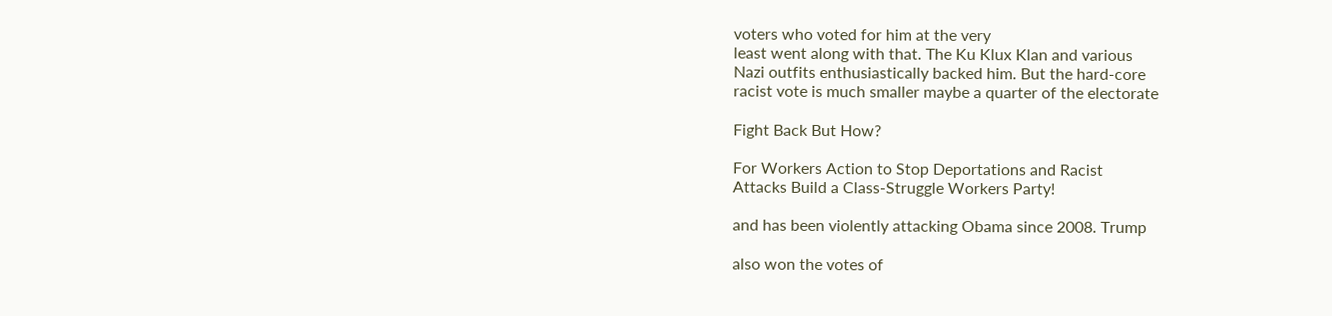voters who voted for him at the very
least went along with that. The Ku Klux Klan and various
Nazi outfits enthusiastically backed him. But the hard-core
racist vote is much smaller maybe a quarter of the electorate

Fight Back But How?

For Workers Action to Stop Deportations and Racist
Attacks Build a Class-Struggle Workers Party!

and has been violently attacking Obama since 2008. Trump

also won the votes of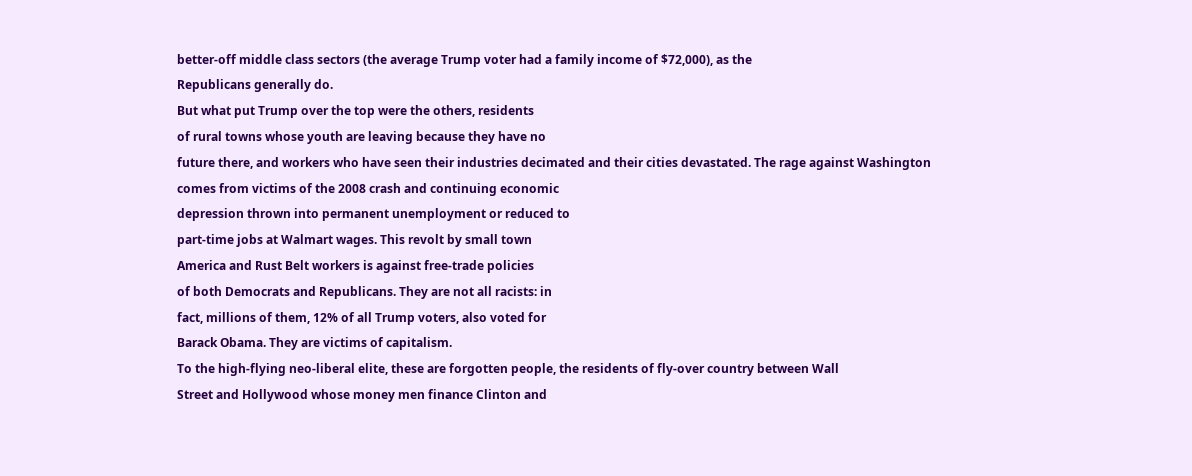better-off middle class sectors (the average Trump voter had a family income of $72,000), as the
Republicans generally do.
But what put Trump over the top were the others, residents
of rural towns whose youth are leaving because they have no
future there, and workers who have seen their industries decimated and their cities devastated. The rage against Washington
comes from victims of the 2008 crash and continuing economic
depression thrown into permanent unemployment or reduced to
part-time jobs at Walmart wages. This revolt by small town
America and Rust Belt workers is against free-trade policies
of both Democrats and Republicans. They are not all racists: in
fact, millions of them, 12% of all Trump voters, also voted for
Barack Obama. They are victims of capitalism.
To the high-flying neo-liberal elite, these are forgotten people, the residents of fly-over country between Wall
Street and Hollywood whose money men finance Clinton and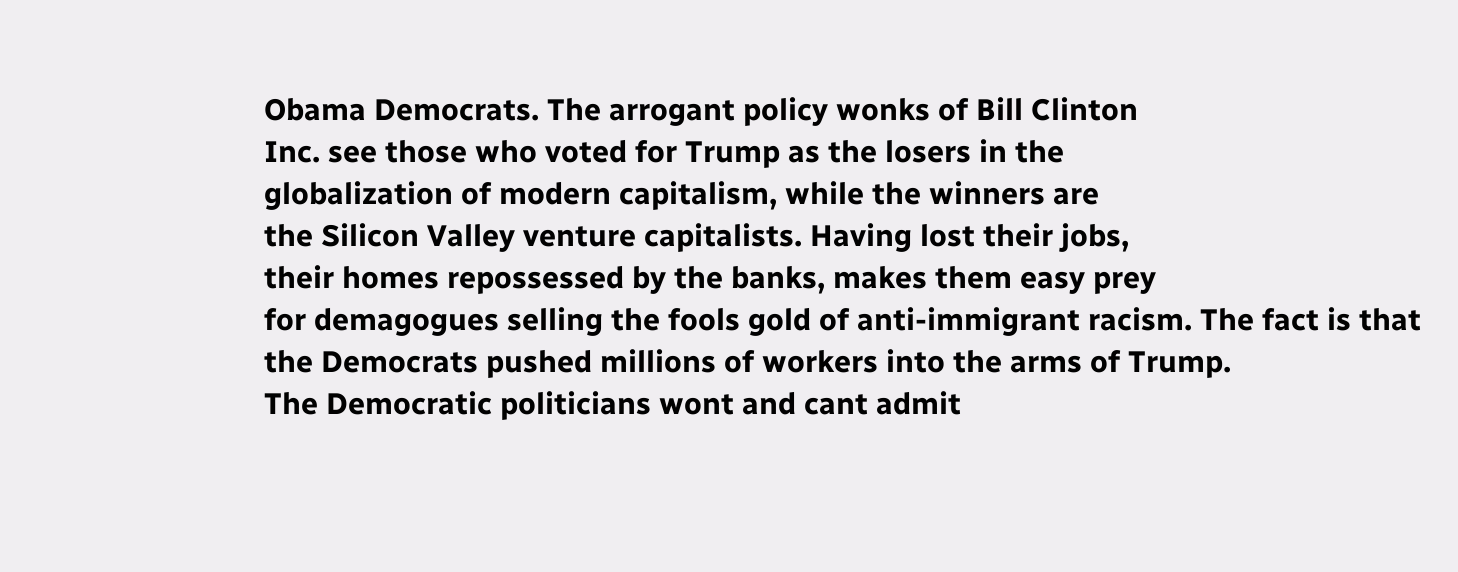Obama Democrats. The arrogant policy wonks of Bill Clinton
Inc. see those who voted for Trump as the losers in the
globalization of modern capitalism, while the winners are
the Silicon Valley venture capitalists. Having lost their jobs,
their homes repossessed by the banks, makes them easy prey
for demagogues selling the fools gold of anti-immigrant racism. The fact is that the Democrats pushed millions of workers into the arms of Trump.
The Democratic politicians wont and cant admit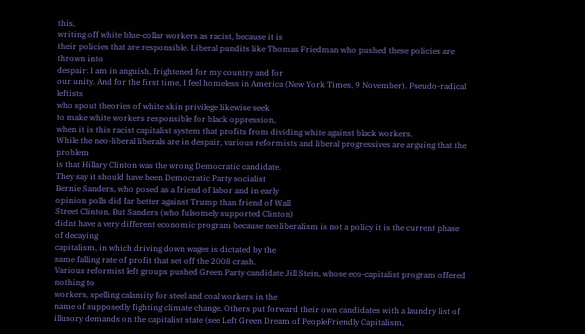this,
writing off white blue-collar workers as racist, because it is
their policies that are responsible. Liberal pundits like Thomas Friedman who pushed these policies are thrown into
despair: I am in anguish, frightened for my country and for
our unity. And for the first time, I feel homeless in America (New York Times, 9 November). Pseudo-radical leftists
who spout theories of white skin privilege likewise seek
to make white workers responsible for black oppression,
when it is this racist capitalist system that profits from dividing white against black workers.
While the neo-liberal liberals are in despair, various reformists and liberal progressives are arguing that the problem
is that Hillary Clinton was the wrong Democratic candidate.
They say it should have been Democratic Party socialist
Bernie Sanders, who posed as a friend of labor and in early
opinion polls did far better against Trump than friend of Wall
Street Clinton. But Sanders (who fulsomely supported Clinton)
didnt have a very different economic program because neoliberalism is not a policy it is the current phase of decaying
capitalism, in which driving down wages is dictated by the
same falling rate of profit that set off the 2008 crash.
Various reformist left groups pushed Green Party candidate Jill Stein, whose eco-capitalist program offered nothing to
workers, spelling calamity for steel and coal workers in the
name of supposedly fighting climate change. Others put forward their own candidates with a laundry list of illusory demands on the capitalist state (see Left Green Dream of PeopleFriendly Capitalism,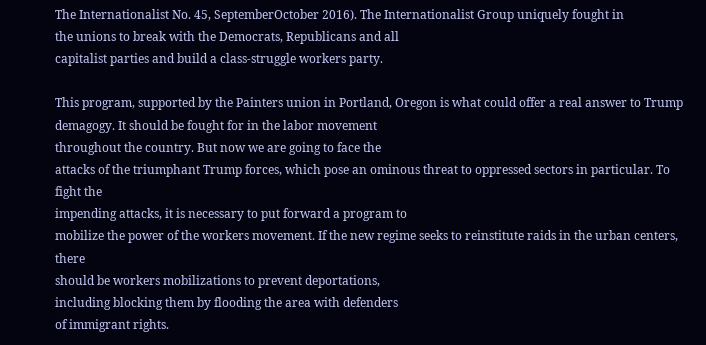The Internationalist No. 45, SeptemberOctober 2016). The Internationalist Group uniquely fought in
the unions to break with the Democrats, Republicans and all
capitalist parties and build a class-struggle workers party.

This program, supported by the Painters union in Portland, Oregon is what could offer a real answer to Trump
demagogy. It should be fought for in the labor movement
throughout the country. But now we are going to face the
attacks of the triumphant Trump forces, which pose an ominous threat to oppressed sectors in particular. To fight the
impending attacks, it is necessary to put forward a program to
mobilize the power of the workers movement. If the new regime seeks to reinstitute raids in the urban centers, there
should be workers mobilizations to prevent deportations,
including blocking them by flooding the area with defenders
of immigrant rights.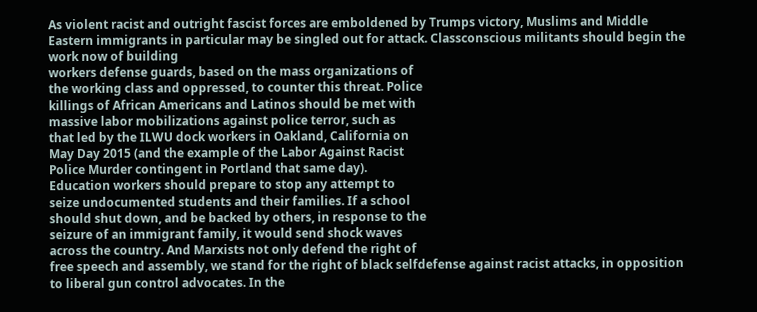As violent racist and outright fascist forces are emboldened by Trumps victory, Muslims and Middle Eastern immigrants in particular may be singled out for attack. Classconscious militants should begin the work now of building
workers defense guards, based on the mass organizations of
the working class and oppressed, to counter this threat. Police
killings of African Americans and Latinos should be met with
massive labor mobilizations against police terror, such as
that led by the ILWU dock workers in Oakland, California on
May Day 2015 (and the example of the Labor Against Racist
Police Murder contingent in Portland that same day).
Education workers should prepare to stop any attempt to
seize undocumented students and their families. If a school
should shut down, and be backed by others, in response to the
seizure of an immigrant family, it would send shock waves
across the country. And Marxists not only defend the right of
free speech and assembly, we stand for the right of black selfdefense against racist attacks, in opposition to liberal gun control advocates. In the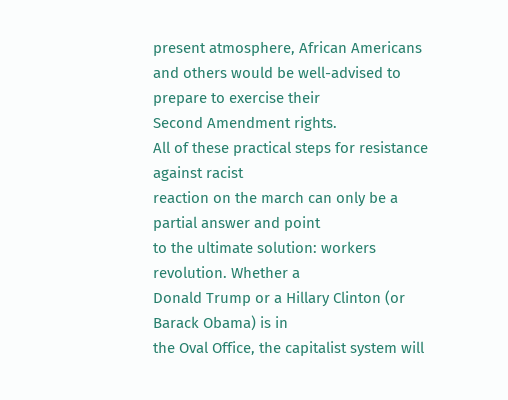present atmosphere, African Americans
and others would be well-advised to prepare to exercise their
Second Amendment rights.
All of these practical steps for resistance against racist
reaction on the march can only be a partial answer and point
to the ultimate solution: workers revolution. Whether a
Donald Trump or a Hillary Clinton (or Barack Obama) is in
the Oval Office, the capitalist system will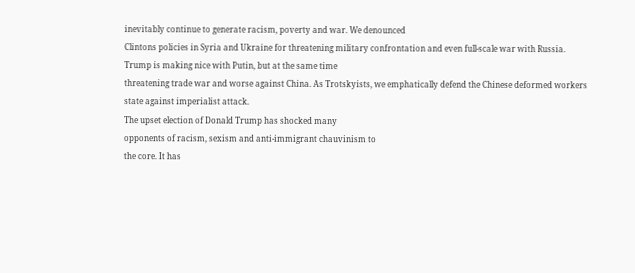inevitably continue to generate racism, poverty and war. We denounced
Clintons policies in Syria and Ukraine for threatening military confrontation and even full-scale war with Russia.
Trump is making nice with Putin, but at the same time
threatening trade war and worse against China. As Trotskyists, we emphatically defend the Chinese deformed workers
state against imperialist attack.
The upset election of Donald Trump has shocked many
opponents of racism, sexism and anti-immigrant chauvinism to
the core. It has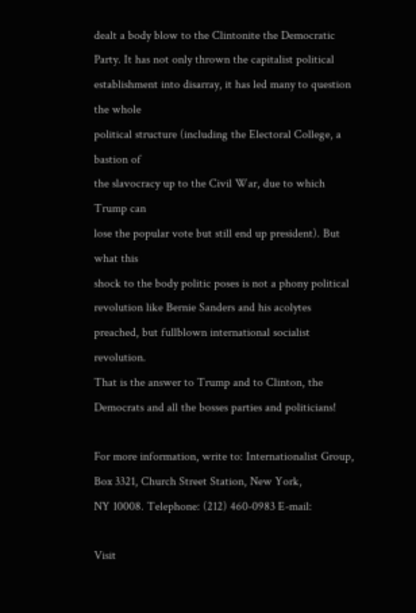dealt a body blow to the Clintonite the Democratic Party. It has not only thrown the capitalist political establishment into disarray, it has led many to question the whole
political structure (including the Electoral College, a bastion of
the slavocracy up to the Civil War, due to which Trump can
lose the popular vote but still end up president). But what this
shock to the body politic poses is not a phony political revolution like Bernie Sanders and his acolytes preached, but fullblown international socialist revolution.
That is the answer to Trump and to Clinton, the Democrats and all the bosses parties and politicians!

For more information, write to: Internationalist Group, Box 3321, Church Street Station, New York,
NY 10008. Telephone: (212) 460-0983 E-mail:

Visit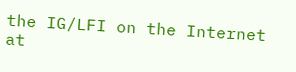the IG/LFI on the Internet at